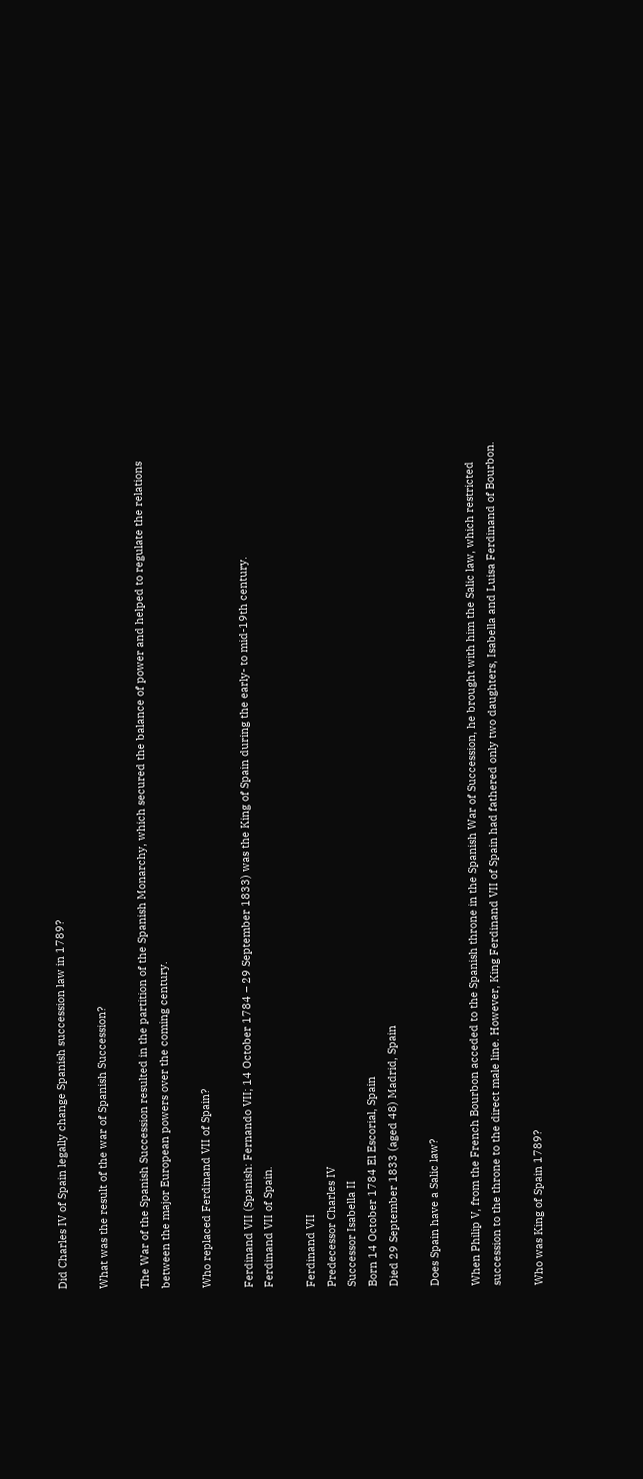Did Charles IV of Spain legally change Spanish succession law in 1789?

What was the result of the war of Spanish Succession?

The War of the Spanish Succession resulted in the partition of the Spanish Monarchy, which secured the balance of power and helped to regulate the relations between the major European powers over the coming century.

Who replaced Ferdinand VII of Spain?

Ferdinand VII (Spanish: Fernando VII; 14 October 1784 – 29 September 1833) was the King of Spain during the early- to mid-19th century.
Ferdinand VII of Spain.

Ferdinand VII
Predecessor Charles IV
Successor Isabella II
Born 14 October 1784 El Escorial, Spain
Died 29 September 1833 (aged 48) Madrid, Spain

Does Spain have a Salic law?

When Philip V, from the French Bourbon acceded to the Spanish throne in the Spanish War of Succession, he brought with him the Salic law, which restricted succession to the throne to the direct male line. However, King Ferdinand VII of Spain had fathered only two daughters, Isabella and Luisa Ferdinand of Bourbon.

Who was King of Spain 1789?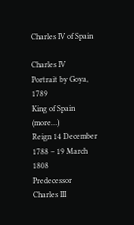Charles IV of Spain

Charles IV
Portrait by Goya, 1789
King of Spain (more…)
Reign 14 December 1788 – 19 March 1808
Predecessor Charles III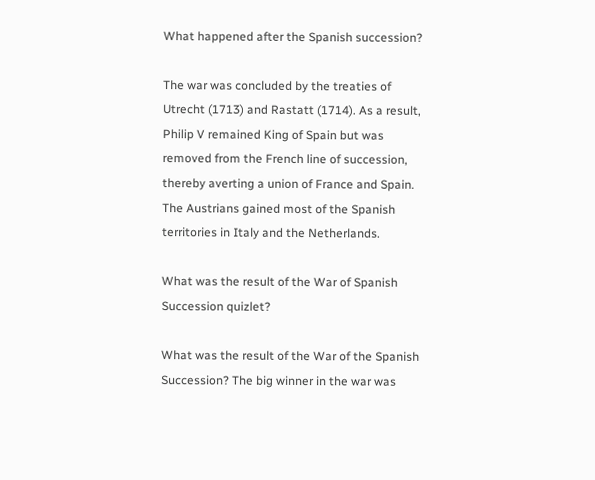What happened after the Spanish succession?

The war was concluded by the treaties of Utrecht (1713) and Rastatt (1714). As a result, Philip V remained King of Spain but was removed from the French line of succession, thereby averting a union of France and Spain. The Austrians gained most of the Spanish territories in Italy and the Netherlands.

What was the result of the War of Spanish Succession quizlet?

What was the result of the War of the Spanish Succession? The big winner in the war was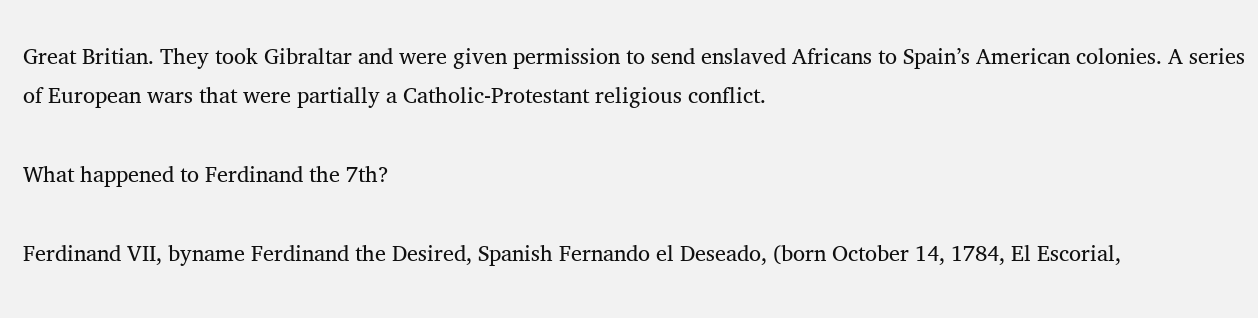Great Britian. They took Gibraltar and were given permission to send enslaved Africans to Spain’s American colonies. A series of European wars that were partially a Catholic-Protestant religious conflict.

What happened to Ferdinand the 7th?

Ferdinand VII, byname Ferdinand the Desired, Spanish Fernando el Deseado, (born October 14, 1784, El Escorial,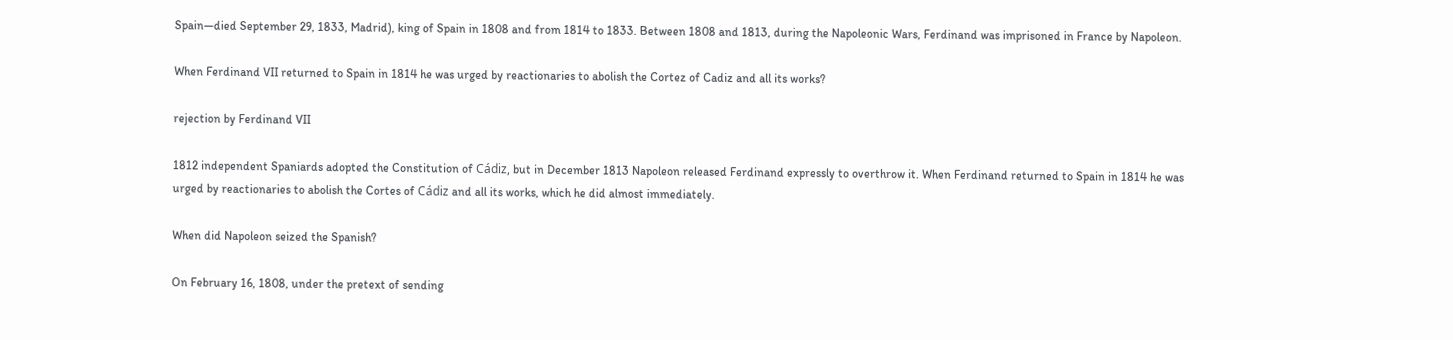Spain—died September 29, 1833, Madrid), king of Spain in 1808 and from 1814 to 1833. Between 1808 and 1813, during the Napoleonic Wars, Ferdinand was imprisoned in France by Napoleon.

When Ferdinand VII returned to Spain in 1814 he was urged by reactionaries to abolish the Cortez of Cadiz and all its works?

rejection by Ferdinand VII

1812 independent Spaniards adopted the Constitution of Cádiz, but in December 1813 Napoleon released Ferdinand expressly to overthrow it. When Ferdinand returned to Spain in 1814 he was urged by reactionaries to abolish the Cortes of Cádiz and all its works, which he did almost immediately.

When did Napoleon seized the Spanish?

On February 16, 1808, under the pretext of sending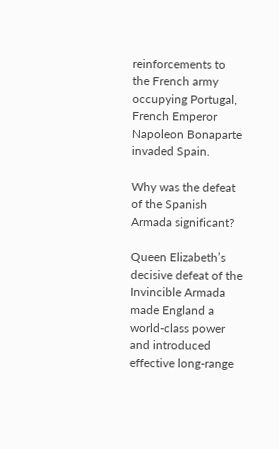reinforcements to the French army occupying Portugal, French Emperor Napoleon Bonaparte invaded Spain.

Why was the defeat of the Spanish Armada significant?

Queen Elizabeth’s decisive defeat of the Invincible Armada made England a world-class power and introduced effective long-range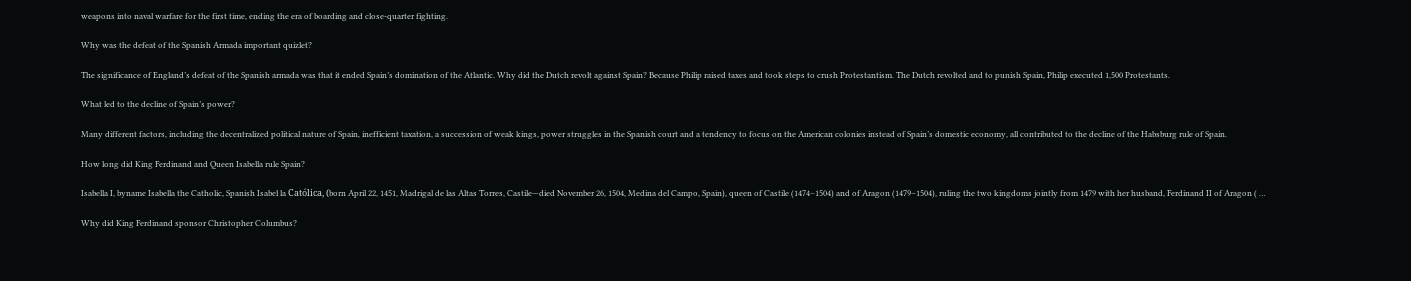weapons into naval warfare for the first time, ending the era of boarding and close-quarter fighting.

Why was the defeat of the Spanish Armada important quizlet?

The significance of England’s defeat of the Spanish armada was that it ended Spain’s domination of the Atlantic. Why did the Dutch revolt against Spain? Because Philip raised taxes and took steps to crush Protestantism. The Dutch revolted and to punish Spain, Philip executed 1,500 Protestants.

What led to the decline of Spain’s power?

Many different factors, including the decentralized political nature of Spain, inefficient taxation, a succession of weak kings, power struggles in the Spanish court and a tendency to focus on the American colonies instead of Spain’s domestic economy, all contributed to the decline of the Habsburg rule of Spain.

How long did King Ferdinand and Queen Isabella rule Spain?

Isabella I, byname Isabella the Catholic, Spanish Isabel la Católica, (born April 22, 1451, Madrigal de las Altas Torres, Castile—died November 26, 1504, Medina del Campo, Spain), queen of Castile (1474–1504) and of Aragon (1479–1504), ruling the two kingdoms jointly from 1479 with her husband, Ferdinand II of Aragon ( …

Why did King Ferdinand sponsor Christopher Columbus?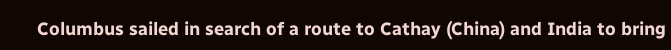Columbus sailed in search of a route to Cathay (China) and India to bring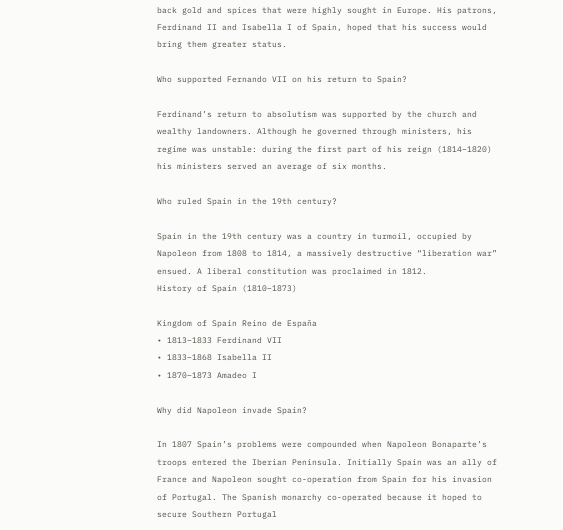back gold and spices that were highly sought in Europe. His patrons, Ferdinand II and Isabella I of Spain, hoped that his success would bring them greater status.

Who supported Fernando VII on his return to Spain?

Ferdinand’s return to absolutism was supported by the church and wealthy landowners. Although he governed through ministers, his regime was unstable: during the first part of his reign (1814–1820) his ministers served an average of six months.

Who ruled Spain in the 19th century?

Spain in the 19th century was a country in turmoil, occupied by Napoleon from 1808 to 1814, a massively destructive “liberation war” ensued. A liberal constitution was proclaimed in 1812.
History of Spain (1810–1873)

Kingdom of Spain Reino de España
• 1813–1833 Ferdinand VII
• 1833–1868 Isabella II
• 1870–1873 Amadeo I

Why did Napoleon invade Spain?

In 1807 Spain’s problems were compounded when Napoleon Bonaparte’s troops entered the Iberian Peninsula. Initially Spain was an ally of France and Napoleon sought co-operation from Spain for his invasion of Portugal. The Spanish monarchy co-operated because it hoped to secure Southern Portugal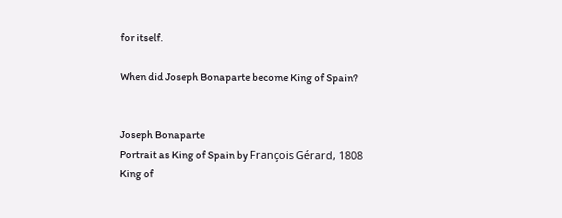for itself.

When did Joseph Bonaparte become King of Spain?


Joseph Bonaparte
Portrait as King of Spain by François Gérard, 1808
King of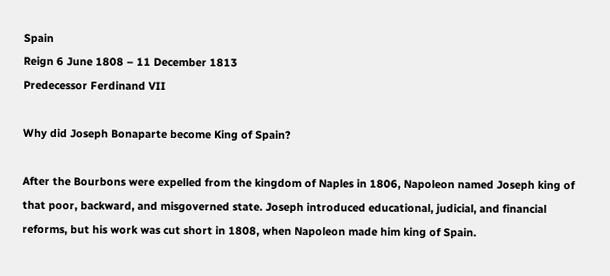Spain
Reign 6 June 1808 – 11 December 1813
Predecessor Ferdinand VII

Why did Joseph Bonaparte become King of Spain?

After the Bourbons were expelled from the kingdom of Naples in 1806, Napoleon named Joseph king of that poor, backward, and misgoverned state. Joseph introduced educational, judicial, and financial reforms, but his work was cut short in 1808, when Napoleon made him king of Spain.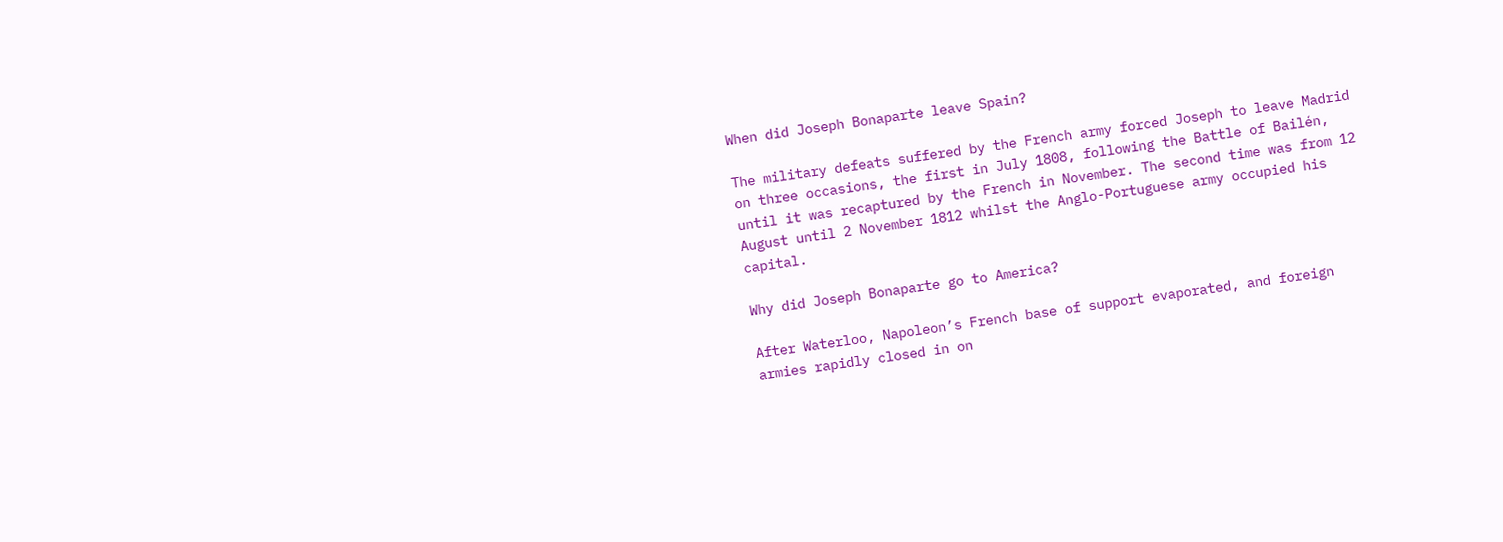When did Joseph Bonaparte leave Spain?

The military defeats suffered by the French army forced Joseph to leave Madrid on three occasions, the first in July 1808, following the Battle of Bailén, until it was recaptured by the French in November. The second time was from 12 August until 2 November 1812 whilst the Anglo-Portuguese army occupied his capital.

Why did Joseph Bonaparte go to America?

After Waterloo, Napoleon’s French base of support evaporated, and foreign armies rapidly closed in on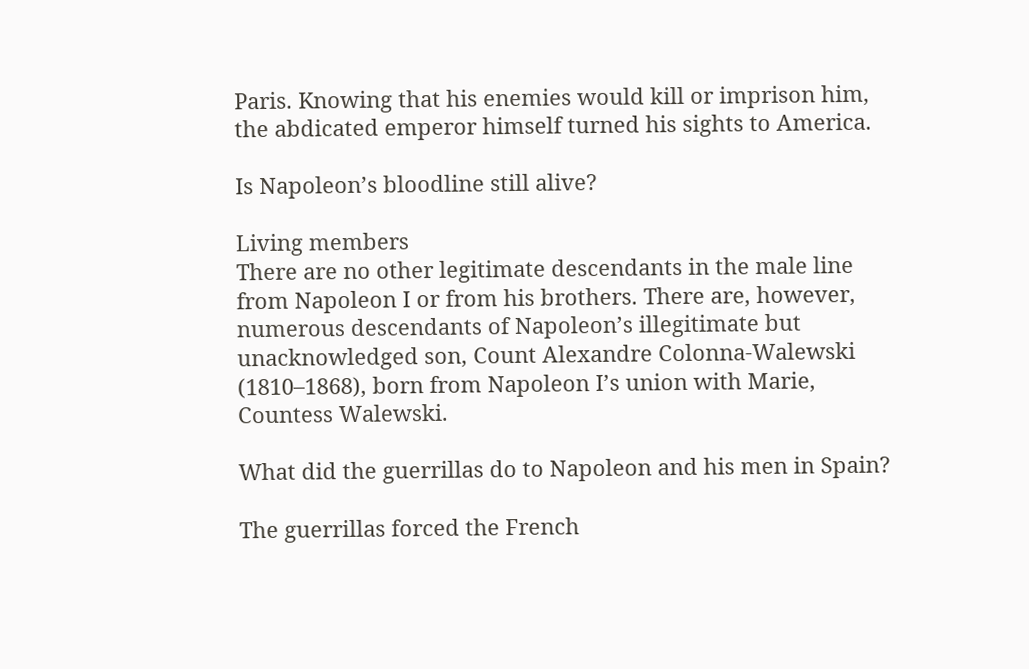Paris. Knowing that his enemies would kill or imprison him, the abdicated emperor himself turned his sights to America.

Is Napoleon’s bloodline still alive?

Living members
There are no other legitimate descendants in the male line from Napoleon I or from his brothers. There are, however, numerous descendants of Napoleon’s illegitimate but unacknowledged son, Count Alexandre Colonna-Walewski (1810–1868), born from Napoleon I’s union with Marie, Countess Walewski.

What did the guerrillas do to Napoleon and his men in Spain?

The guerrillas forced the French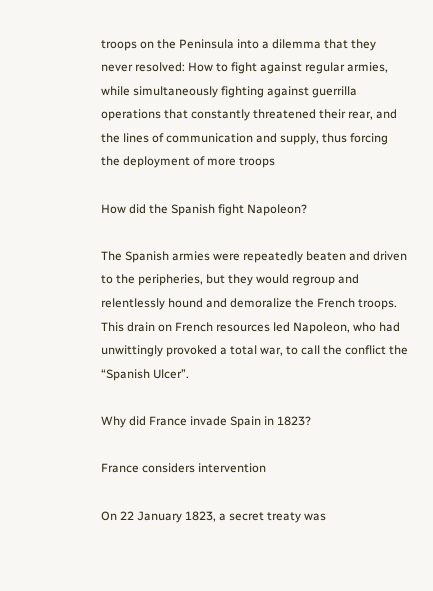troops on the Peninsula into a dilemma that they never resolved: How to fight against regular armies, while simultaneously fighting against guerrilla operations that constantly threatened their rear, and the lines of communication and supply, thus forcing the deployment of more troops

How did the Spanish fight Napoleon?

The Spanish armies were repeatedly beaten and driven to the peripheries, but they would regroup and relentlessly hound and demoralize the French troops. This drain on French resources led Napoleon, who had unwittingly provoked a total war, to call the conflict the “Spanish Ulcer”.

Why did France invade Spain in 1823?

France considers intervention

On 22 January 1823, a secret treaty was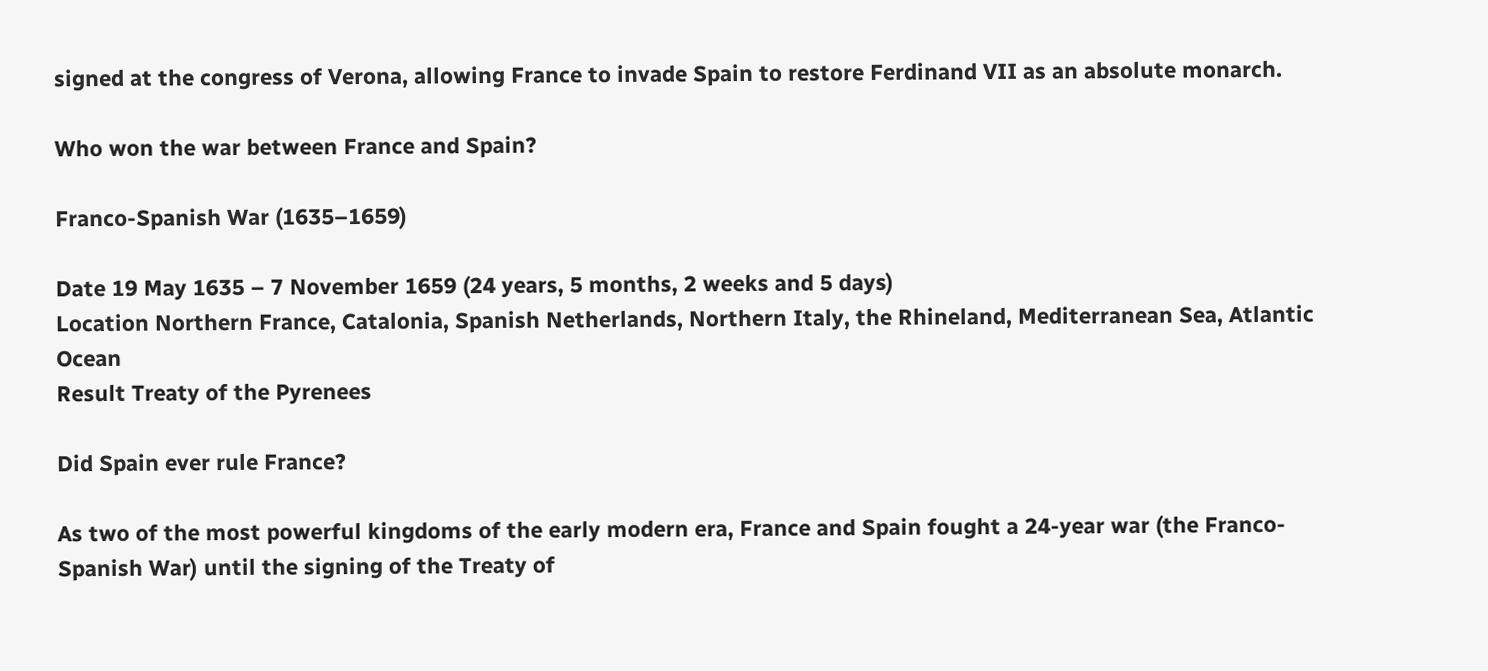signed at the congress of Verona, allowing France to invade Spain to restore Ferdinand VII as an absolute monarch.

Who won the war between France and Spain?

Franco-Spanish War (1635–1659)

Date 19 May 1635 – 7 November 1659 (24 years, 5 months, 2 weeks and 5 days)
Location Northern France, Catalonia, Spanish Netherlands, Northern Italy, the Rhineland, Mediterranean Sea, Atlantic Ocean
Result Treaty of the Pyrenees

Did Spain ever rule France?

As two of the most powerful kingdoms of the early modern era, France and Spain fought a 24-year war (the Franco-Spanish War) until the signing of the Treaty of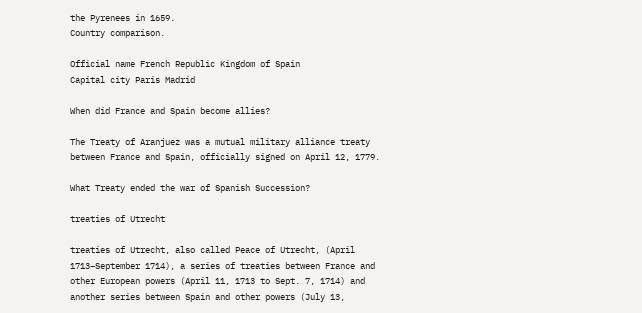the Pyrenees in 1659.
Country comparison.

Official name French Republic Kingdom of Spain
Capital city Paris Madrid

When did France and Spain become allies?

The Treaty of Aranjuez was a mutual military alliance treaty between France and Spain, officially signed on April 12, 1779.

What Treaty ended the war of Spanish Succession?

treaties of Utrecht

treaties of Utrecht, also called Peace of Utrecht, (April 1713–September 1714), a series of treaties between France and other European powers (April 11, 1713 to Sept. 7, 1714) and another series between Spain and other powers (July 13,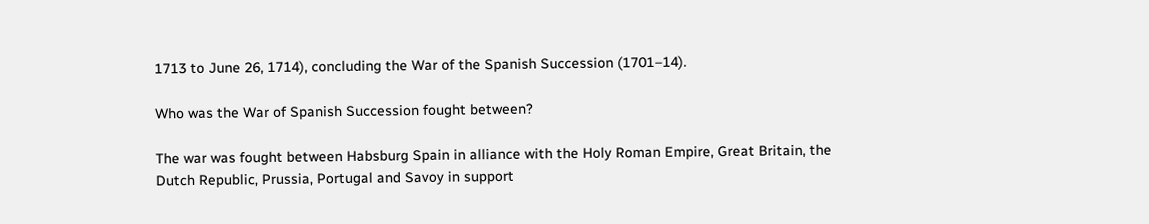1713 to June 26, 1714), concluding the War of the Spanish Succession (1701–14).

Who was the War of Spanish Succession fought between?

The war was fought between Habsburg Spain in alliance with the Holy Roman Empire, Great Britain, the Dutch Republic, Prussia, Portugal and Savoy in support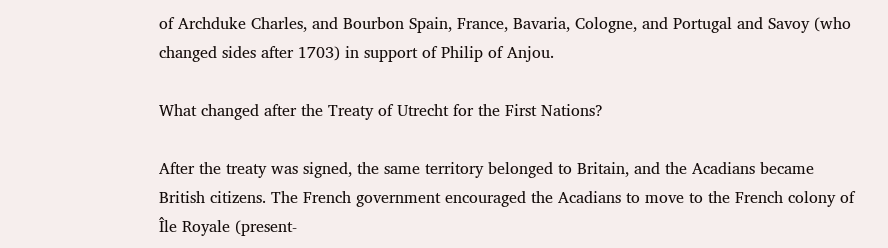of Archduke Charles, and Bourbon Spain, France, Bavaria, Cologne, and Portugal and Savoy (who changed sides after 1703) in support of Philip of Anjou.

What changed after the Treaty of Utrecht for the First Nations?

After the treaty was signed, the same territory belonged to Britain, and the Acadians became British citizens. The French government encouraged the Acadians to move to the French colony of Île Royale (present-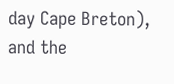day Cape Breton), and the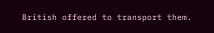British offered to transport them.